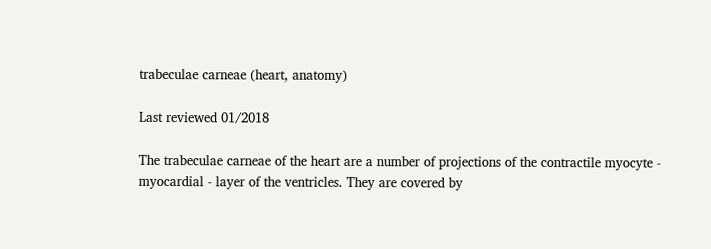trabeculae carneae (heart, anatomy)

Last reviewed 01/2018

The trabeculae carneae of the heart are a number of projections of the contractile myocyte - myocardial - layer of the ventricles. They are covered by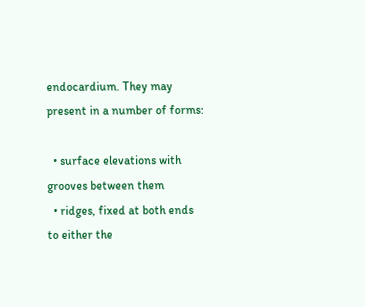endocardium. They may present in a number of forms:

  • surface elevations with grooves between them
  • ridges, fixed at both ends to either the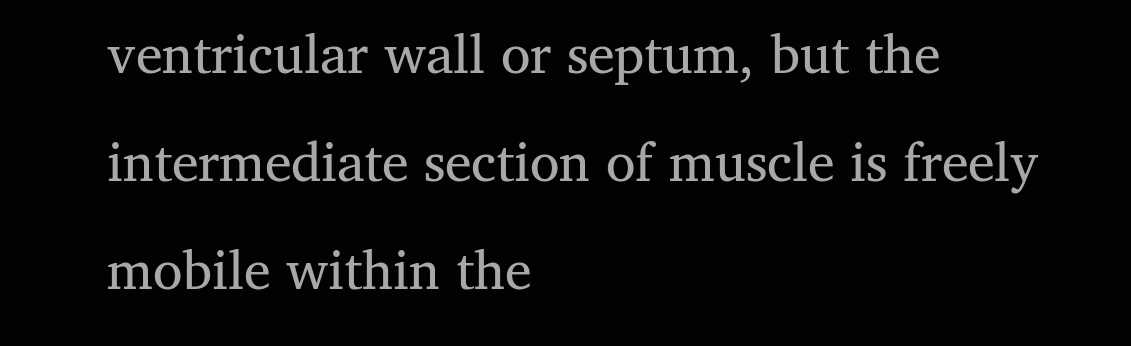ventricular wall or septum, but the intermediate section of muscle is freely mobile within the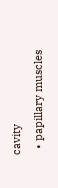cavity
  • papillary muscles